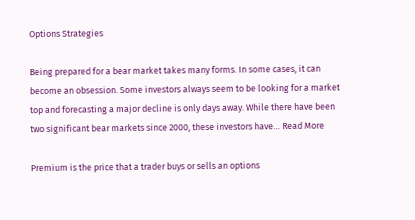Options Strategies

Being prepared for a bear market takes many forms. In some cases, it can become an obsession. Some investors always seem to be looking for a market top and forecasting a major decline is only days away. While there have been two significant bear markets since 2000, these investors have… Read More

Premium is the price that a trader buys or sells an options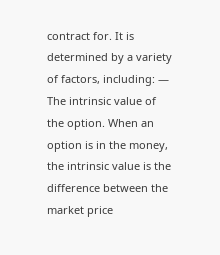contract for. It is determined by a variety of factors, including: — The intrinsic value of the option. When an option is in the money, the intrinsic value is the difference between the market price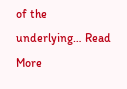of the underlying… Read More